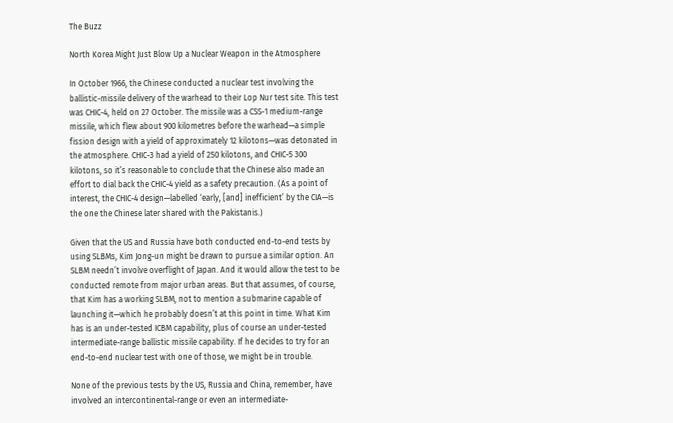The Buzz

North Korea Might Just Blow Up a Nuclear Weapon in the Atmosphere

In October 1966, the Chinese conducted a nuclear test involving the ballistic-missile delivery of the warhead to their Lop Nur test site. This test was CHIC-4, held on 27 October. The missile was a CSS-1 medium-range missile, which flew about 900 kilometres before the warhead—a simple fission design with a yield of approximately 12 kilotons—was detonated in the atmosphere. CHIC-3 had a yield of 250 kilotons, and CHIC-5 300 kilotons, so it’s reasonable to conclude that the Chinese also made an effort to dial back the CHIC-4 yield as a safety precaution. (As a point of interest, the CHIC-4 design—labelled ‘early, [and] inefficient’ by the CIA—is the one the Chinese later shared with the Pakistanis.)

Given that the US and Russia have both conducted end-to-end tests by using SLBMs, Kim Jong-un might be drawn to pursue a similar option. An SLBM needn’t involve overflight of Japan. And it would allow the test to be conducted remote from major urban areas. But that assumes, of course, that Kim has a working SLBM, not to mention a submarine capable of launching it—which he probably doesn’t at this point in time. What Kim has is an under-tested ICBM capability, plus of course an under-tested intermediate-range ballistic missile capability. If he decides to try for an end-to-end nuclear test with one of those, we might be in trouble.

None of the previous tests by the US, Russia and China, remember, have involved an intercontinental-range or even an intermediate-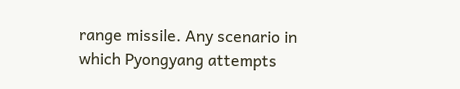range missile. Any scenario in which Pyongyang attempts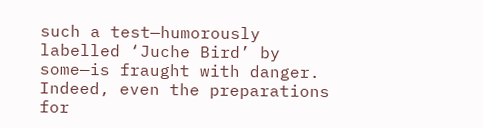such a test—humorously labelled ‘Juche Bird’ by some—is fraught with danger. Indeed, even the preparations for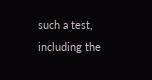such a test, including the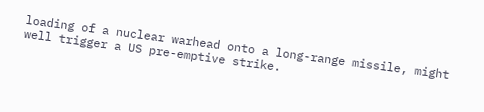loading of a nuclear warhead onto a long-range missile, might well trigger a US pre-emptive strike.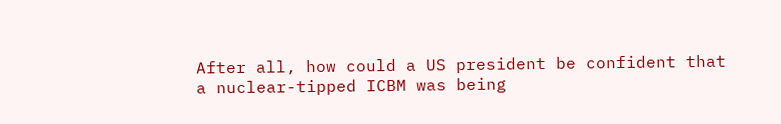After all, how could a US president be confident that a nuclear-tipped ICBM was being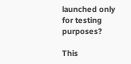launched only for testing purposes?

This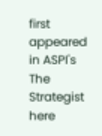first appeared in ASPI's The Strategist here